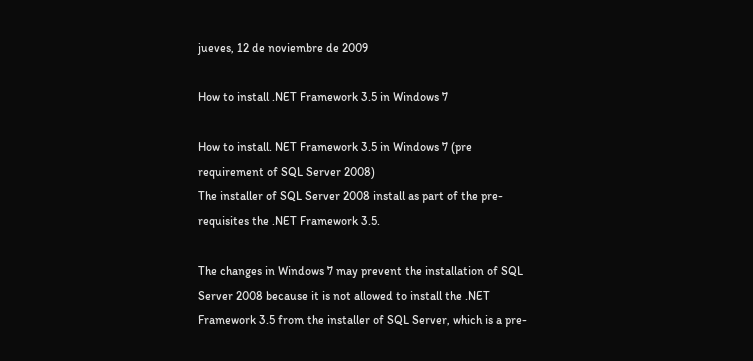jueves, 12 de noviembre de 2009

How to install .NET Framework 3.5 in Windows 7

How to install. NET Framework 3.5 in Windows 7 (pre requirement of SQL Server 2008)
The installer of SQL Server 2008 install as part of the pre-requisites the .NET Framework 3.5.

The changes in Windows 7 may prevent the installation of SQL Server 2008 because it is not allowed to install the .NET Framework 3.5 from the installer of SQL Server, which is a pre-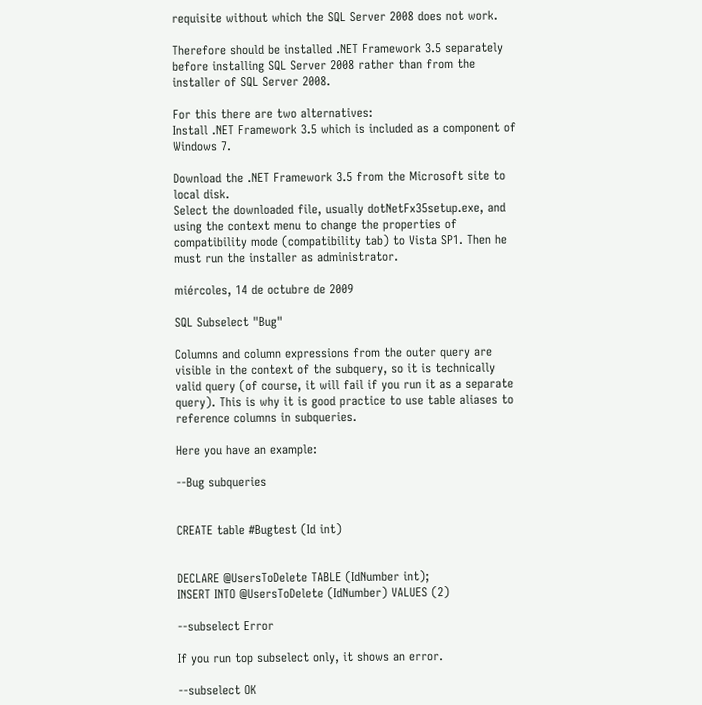requisite without which the SQL Server 2008 does not work.

Therefore should be installed .NET Framework 3.5 separately before installing SQL Server 2008 rather than from the installer of SQL Server 2008.

For this there are two alternatives:
Install .NET Framework 3.5 which is included as a component of Windows 7.

Download the .NET Framework 3.5 from the Microsoft site to local disk.
Select the downloaded file, usually dotNetFx35setup.exe, and using the context menu to change the properties of compatibility mode (compatibility tab) to Vista SP1. Then he must run the installer as administrator.

miércoles, 14 de octubre de 2009

SQL Subselect "Bug"

Columns and column expressions from the outer query are visible in the context of the subquery, so it is technically valid query (of course, it will fail if you run it as a separate query). This is why it is good practice to use table aliases to reference columns in subqueries.

Here you have an example:

--Bug subqueries


CREATE table #Bugtest (Id int)


DECLARE @UsersToDelete TABLE (IdNumber int);
INSERT INTO @UsersToDelete (IdNumber) VALUES (2)

--subselect Error

If you run top subselect only, it shows an error.

--subselect OK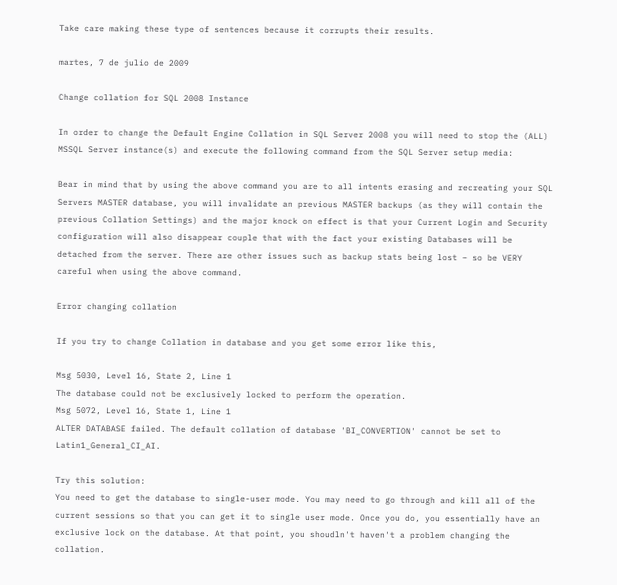Take care making these type of sentences because it corrupts their results.

martes, 7 de julio de 2009

Change collation for SQL 2008 Instance

In order to change the Default Engine Collation in SQL Server 2008 you will need to stop the (ALL) MSSQL Server instance(s) and execute the following command from the SQL Server setup media:

Bear in mind that by using the above command you are to all intents erasing and recreating your SQL Servers MASTER database, you will invalidate an previous MASTER backups (as they will contain the previous Collation Settings) and the major knock on effect is that your Current Login and Security configuration will also disappear couple that with the fact your existing Databases will be detached from the server. There are other issues such as backup stats being lost – so be VERY careful when using the above command.

Error changing collation

If you try to change Collation in database and you get some error like this,

Msg 5030, Level 16, State 2, Line 1
The database could not be exclusively locked to perform the operation.
Msg 5072, Level 16, State 1, Line 1
ALTER DATABASE failed. The default collation of database 'BI_CONVERTION' cannot be set to Latin1_General_CI_AI.

Try this solution:
You need to get the database to single-user mode. You may need to go through and kill all of the current sessions so that you can get it to single user mode. Once you do, you essentially have an exclusive lock on the database. At that point, you shoudln't haven't a problem changing the collation.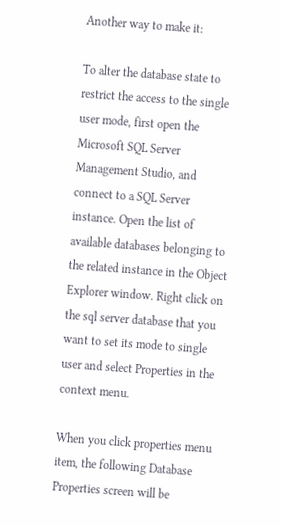Another way to make it:

To alter the database state to restrict the access to the single user mode, first open the Microsoft SQL Server Management Studio, and connect to a SQL Server instance. Open the list of available databases belonging to the related instance in the Object Explorer window. Right click on the sql server database that you want to set its mode to single user and select Properties in the context menu.

When you click properties menu item, the following Database Properties screen will be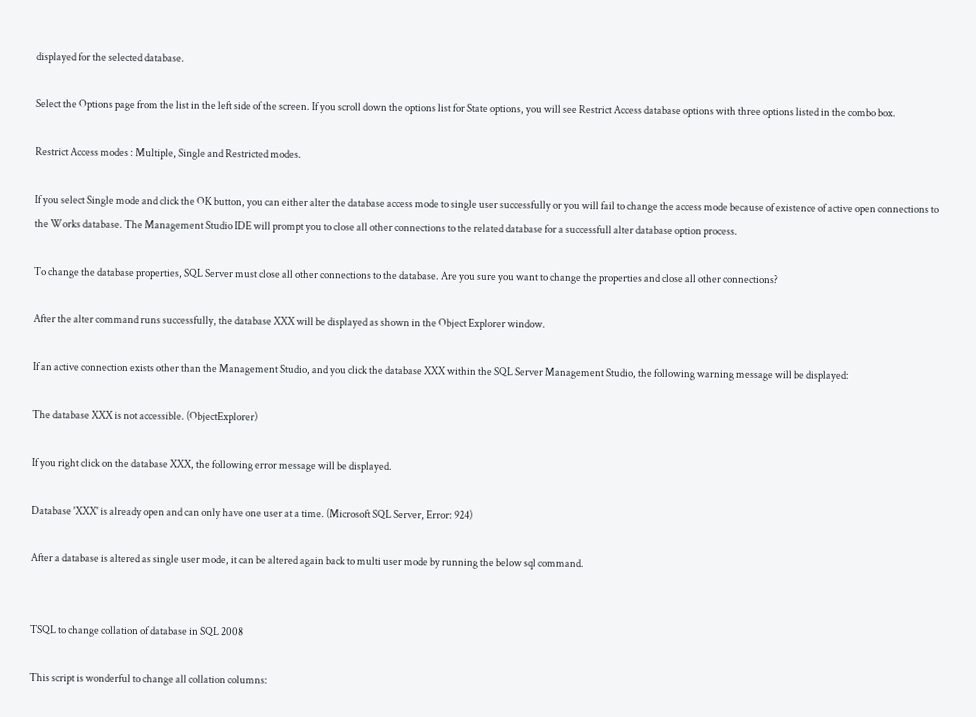displayed for the selected database.

Select the Options page from the list in the left side of the screen. If you scroll down the options list for State options, you will see Restrict Access database options with three options listed in the combo box.

Restrict Access modes : Multiple, Single and Restricted modes.

If you select Single mode and click the OK button, you can either alter the database access mode to single user successfully or you will fail to change the access mode because of existence of active open connections to the Works database. The Management Studio IDE will prompt you to close all other connections to the related database for a successfull alter database option process.

To change the database properties, SQL Server must close all other connections to the database. Are you sure you want to change the properties and close all other connections?

After the alter command runs successfully, the database XXX will be displayed as shown in the Object Explorer window.

If an active connection exists other than the Management Studio, and you click the database XXX within the SQL Server Management Studio, the following warning message will be displayed:

The database XXX is not accessible. (ObjectExplorer)

If you right click on the database XXX, the following error message will be displayed.

Database 'XXX' is already open and can only have one user at a time. (Microsoft SQL Server, Error: 924)

After a database is altered as single user mode, it can be altered again back to multi user mode by running the below sql command.


TSQL to change collation of database in SQL 2008

This script is wonderful to change all collation columns: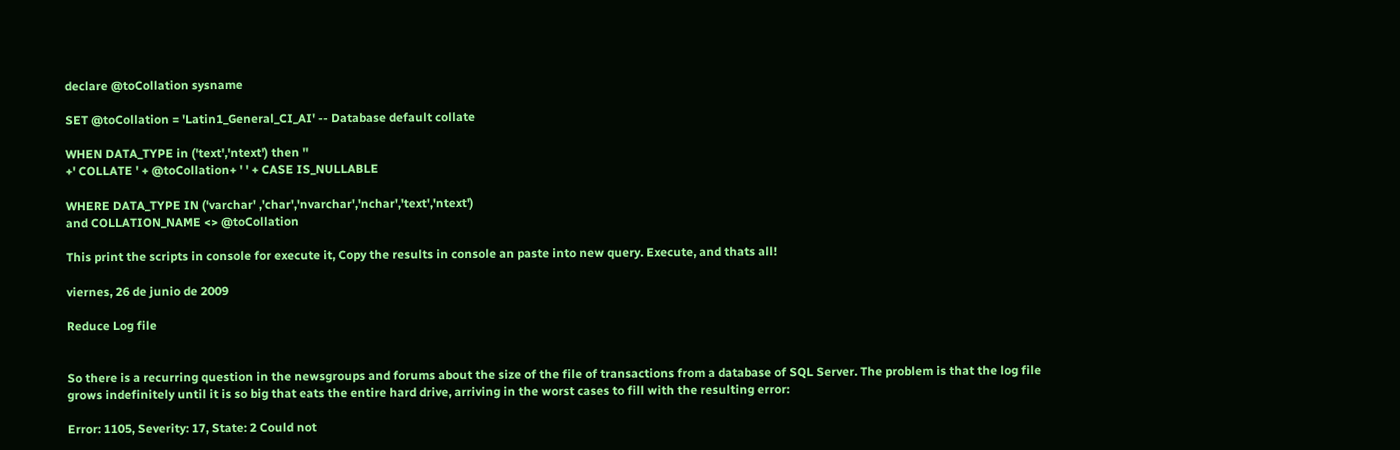declare @toCollation sysname

SET @toCollation = 'Latin1_General_CI_AI' -- Database default collate

WHEN DATA_TYPE in ('text','ntext') then ''
+' COLLATE ' + @toCollation+ ' ' + CASE IS_NULLABLE

WHERE DATA_TYPE IN ('varchar' ,'char','nvarchar','nchar','text','ntext')
and COLLATION_NAME <> @toCollation

This print the scripts in console for execute it, Copy the results in console an paste into new query. Execute, and thats all!

viernes, 26 de junio de 2009

Reduce Log file


So there is a recurring question in the newsgroups and forums about the size of the file of transactions from a database of SQL Server. The problem is that the log file grows indefinitely until it is so big that eats the entire hard drive, arriving in the worst cases to fill with the resulting error:

Error: 1105, Severity: 17, State: 2 Could not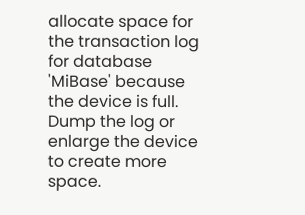allocate space for the transaction log for database 'MiBase' because the device is full. Dump the log or enlarge the device to create more space.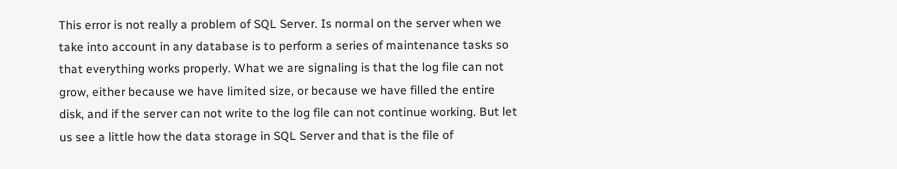This error is not really a problem of SQL Server. Is normal on the server when we take into account in any database is to perform a series of maintenance tasks so that everything works properly. What we are signaling is that the log file can not grow, either because we have limited size, or because we have filled the entire disk, and if the server can not write to the log file can not continue working. But let us see a little how the data storage in SQL Server and that is the file of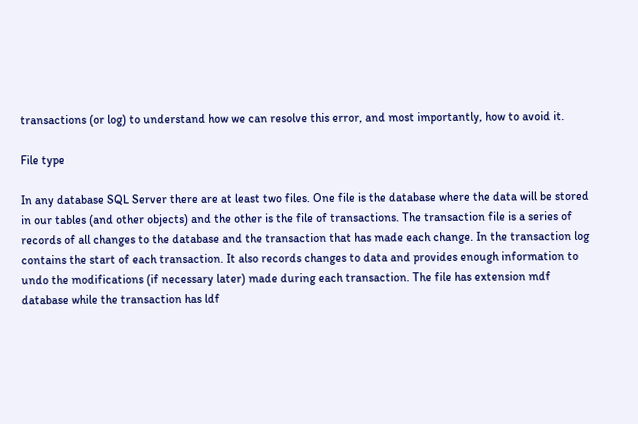transactions (or log) to understand how we can resolve this error, and most importantly, how to avoid it.

File type

In any database SQL Server there are at least two files. One file is the database where the data will be stored in our tables (and other objects) and the other is the file of transactions. The transaction file is a series of records of all changes to the database and the transaction that has made each change. In the transaction log contains the start of each transaction. It also records changes to data and provides enough information to undo the modifications (if necessary later) made during each transaction. The file has extension mdf database while the transaction has ldf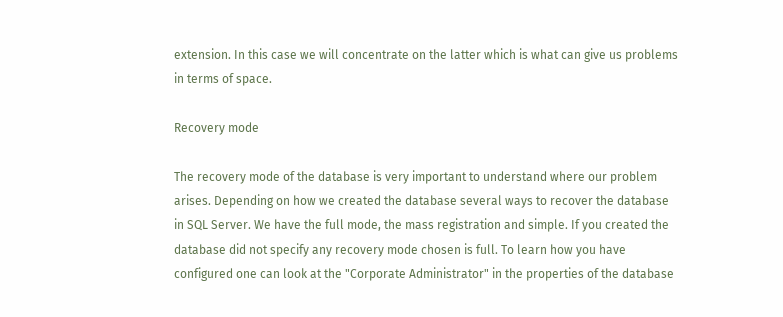extension. In this case we will concentrate on the latter which is what can give us problems in terms of space.

Recovery mode

The recovery mode of the database is very important to understand where our problem arises. Depending on how we created the database several ways to recover the database in SQL Server. We have the full mode, the mass registration and simple. If you created the database did not specify any recovery mode chosen is full. To learn how you have configured one can look at the "Corporate Administrator" in the properties of the database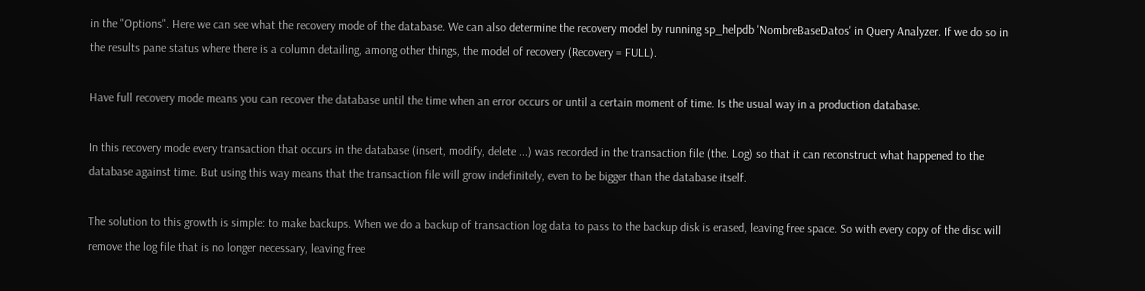in the "Options". Here we can see what the recovery mode of the database. We can also determine the recovery model by running sp_helpdb 'NombreBaseDatos' in Query Analyzer. If we do so in the results pane status where there is a column detailing, among other things, the model of recovery (Recovery = FULL).

Have full recovery mode means you can recover the database until the time when an error occurs or until a certain moment of time. Is the usual way in a production database.

In this recovery mode every transaction that occurs in the database (insert, modify, delete ...) was recorded in the transaction file (the. Log) so that it can reconstruct what happened to the database against time. But using this way means that the transaction file will grow indefinitely, even to be bigger than the database itself.

The solution to this growth is simple: to make backups. When we do a backup of transaction log data to pass to the backup disk is erased, leaving free space. So with every copy of the disc will remove the log file that is no longer necessary, leaving free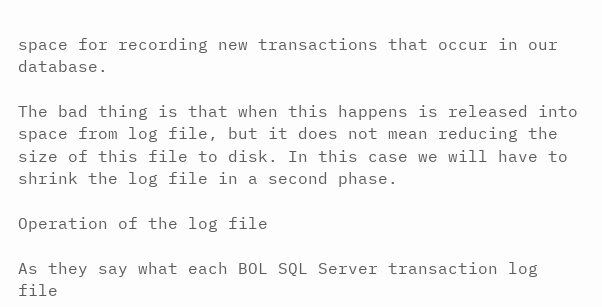space for recording new transactions that occur in our database.

The bad thing is that when this happens is released into space from log file, but it does not mean reducing the size of this file to disk. In this case we will have to shrink the log file in a second phase.

Operation of the log file

As they say what each BOL SQL Server transaction log file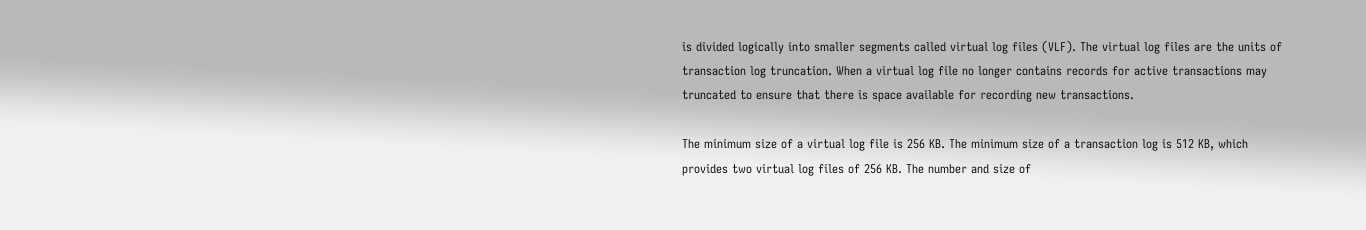is divided logically into smaller segments called virtual log files (VLF). The virtual log files are the units of transaction log truncation. When a virtual log file no longer contains records for active transactions may truncated to ensure that there is space available for recording new transactions.

The minimum size of a virtual log file is 256 KB. The minimum size of a transaction log is 512 KB, which provides two virtual log files of 256 KB. The number and size of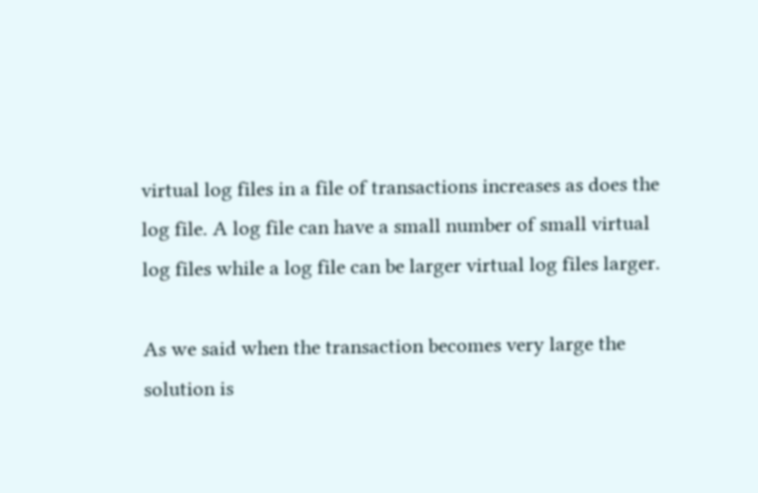virtual log files in a file of transactions increases as does the log file. A log file can have a small number of small virtual log files while a log file can be larger virtual log files larger.

As we said when the transaction becomes very large the solution is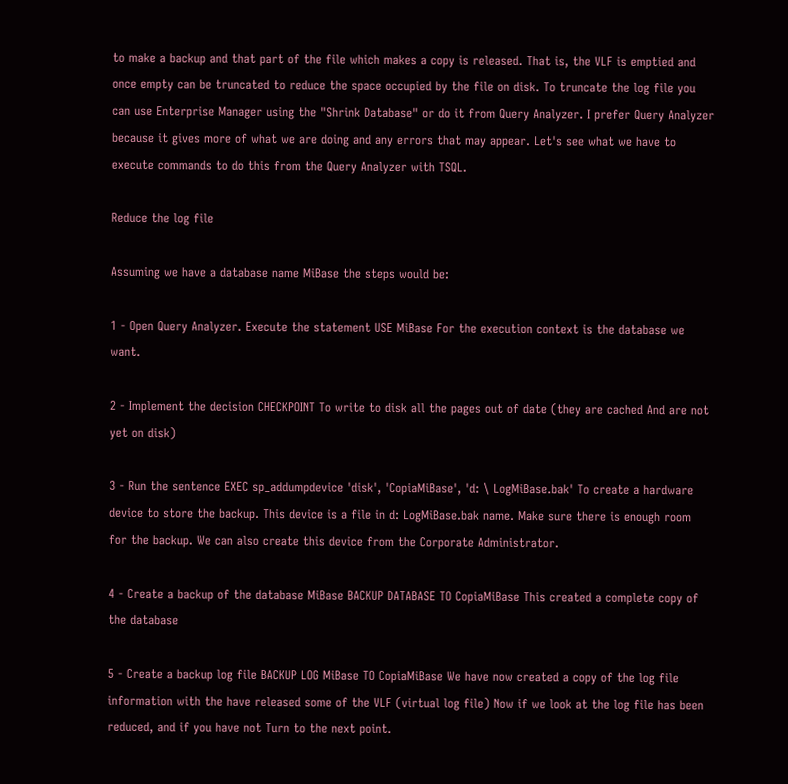to make a backup and that part of the file which makes a copy is released. That is, the VLF is emptied and once empty can be truncated to reduce the space occupied by the file on disk. To truncate the log file you can use Enterprise Manager using the "Shrink Database" or do it from Query Analyzer. I prefer Query Analyzer because it gives more of what we are doing and any errors that may appear. Let's see what we have to execute commands to do this from the Query Analyzer with TSQL.

Reduce the log file

Assuming we have a database name MiBase the steps would be:

1 - Open Query Analyzer. Execute the statement USE MiBase For the execution context is the database we want.

2 - Implement the decision CHECKPOINT To write to disk all the pages out of date (they are cached And are not yet on disk)

3 - Run the sentence EXEC sp_addumpdevice 'disk', 'CopiaMiBase', 'd: \ LogMiBase.bak' To create a hardware device to store the backup. This device is a file in d: LogMiBase.bak name. Make sure there is enough room for the backup. We can also create this device from the Corporate Administrator.

4 - Create a backup of the database MiBase BACKUP DATABASE TO CopiaMiBase This created a complete copy of the database

5 - Create a backup log file BACKUP LOG MiBase TO CopiaMiBase We have now created a copy of the log file information with the have released some of the VLF (virtual log file) Now if we look at the log file has been reduced, and if you have not Turn to the next point.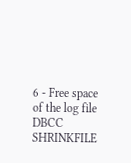6 - Free space of the log file DBCC SHRINKFILE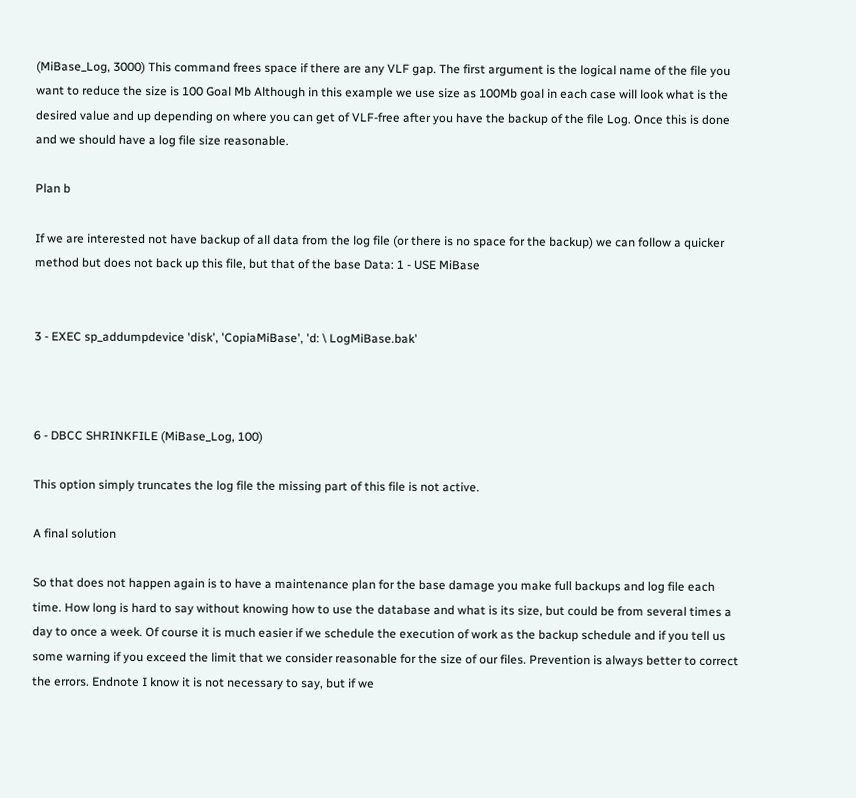(MiBase_Log, 3000) This command frees space if there are any VLF gap. The first argument is the logical name of the file you want to reduce the size is 100 Goal Mb Although in this example we use size as 100Mb goal in each case will look what is the desired value and up depending on where you can get of VLF-free after you have the backup of the file Log. Once this is done and we should have a log file size reasonable.

Plan b

If we are interested not have backup of all data from the log file (or there is no space for the backup) we can follow a quicker method but does not back up this file, but that of the base Data: 1 - USE MiBase


3 - EXEC sp_addumpdevice 'disk', 'CopiaMiBase', 'd: \ LogMiBase.bak'



6 - DBCC SHRINKFILE (MiBase_Log, 100)

This option simply truncates the log file the missing part of this file is not active.

A final solution

So that does not happen again is to have a maintenance plan for the base damage you make full backups and log file each time. How long is hard to say without knowing how to use the database and what is its size, but could be from several times a day to once a week. Of course it is much easier if we schedule the execution of work as the backup schedule and if you tell us some warning if you exceed the limit that we consider reasonable for the size of our files. Prevention is always better to correct the errors. Endnote I know it is not necessary to say, but if we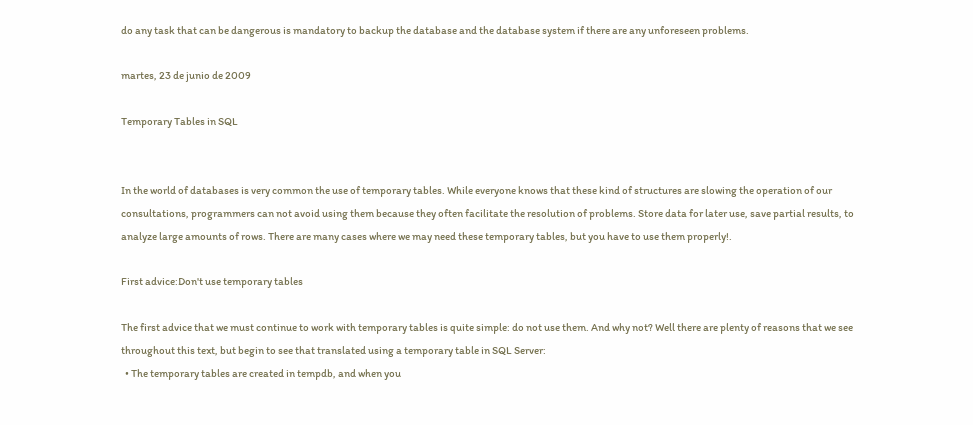do any task that can be dangerous is mandatory to backup the database and the database system if there are any unforeseen problems.

martes, 23 de junio de 2009

Temporary Tables in SQL


In the world of databases is very common the use of temporary tables. While everyone knows that these kind of structures are slowing the operation of our consultations, programmers can not avoid using them because they often facilitate the resolution of problems. Store data for later use, save partial results, to analyze large amounts of rows. There are many cases where we may need these temporary tables, but you have to use them properly!.

First advice:Don't use temporary tables

The first advice that we must continue to work with temporary tables is quite simple: do not use them. And why not? Well there are plenty of reasons that we see throughout this text, but begin to see that translated using a temporary table in SQL Server:
  • The temporary tables are created in tempdb, and when you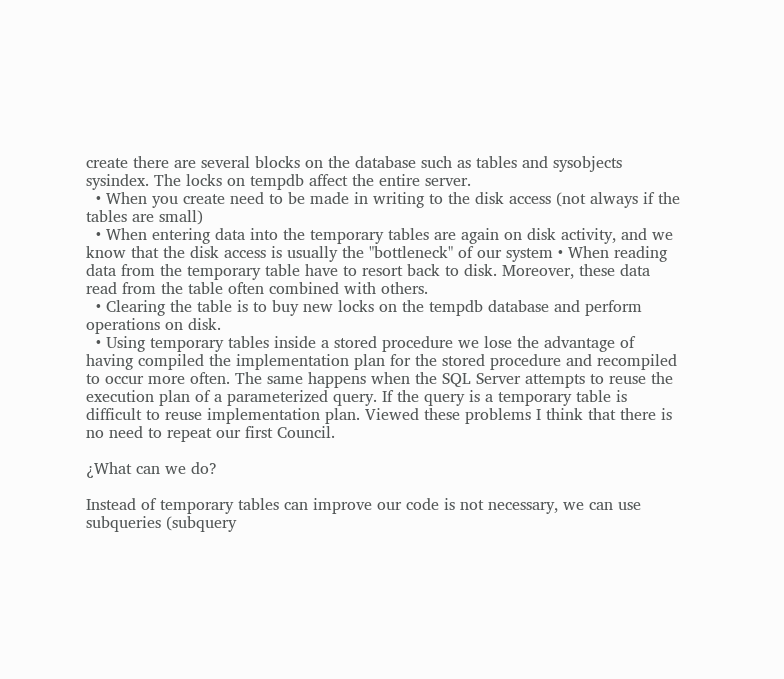create there are several blocks on the database such as tables and sysobjects sysindex. The locks on tempdb affect the entire server.
  • When you create need to be made in writing to the disk access (not always if the tables are small)
  • When entering data into the temporary tables are again on disk activity, and we know that the disk access is usually the "bottleneck" of our system • When reading data from the temporary table have to resort back to disk. Moreover, these data read from the table often combined with others.
  • Clearing the table is to buy new locks on the tempdb database and perform operations on disk.
  • Using temporary tables inside a stored procedure we lose the advantage of having compiled the implementation plan for the stored procedure and recompiled to occur more often. The same happens when the SQL Server attempts to reuse the execution plan of a parameterized query. If the query is a temporary table is difficult to reuse implementation plan. Viewed these problems I think that there is no need to repeat our first Council.

¿What can we do?

Instead of temporary tables can improve our code is not necessary, we can use subqueries (subquery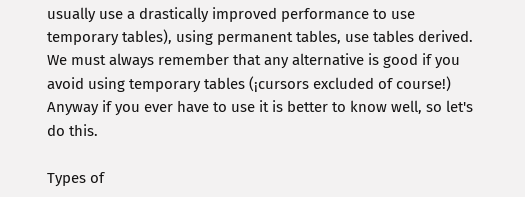usually use a drastically improved performance to use temporary tables), using permanent tables, use tables derived. We must always remember that any alternative is good if you avoid using temporary tables (¡cursors excluded of course!) Anyway if you ever have to use it is better to know well, so let's do this.

Types of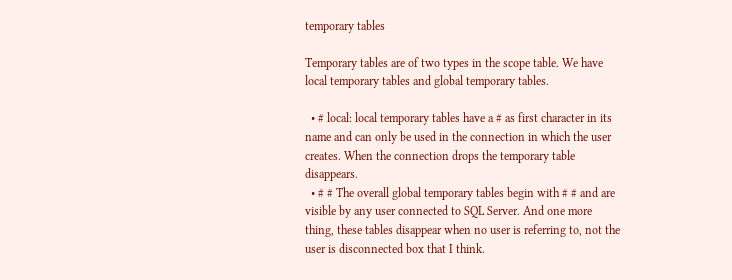temporary tables

Temporary tables are of two types in the scope table. We have local temporary tables and global temporary tables.

  • # local: local temporary tables have a # as first character in its name and can only be used in the connection in which the user creates. When the connection drops the temporary table disappears.
  • # # The overall global temporary tables begin with # # and are visible by any user connected to SQL Server. And one more thing, these tables disappear when no user is referring to, not the user is disconnected box that I think.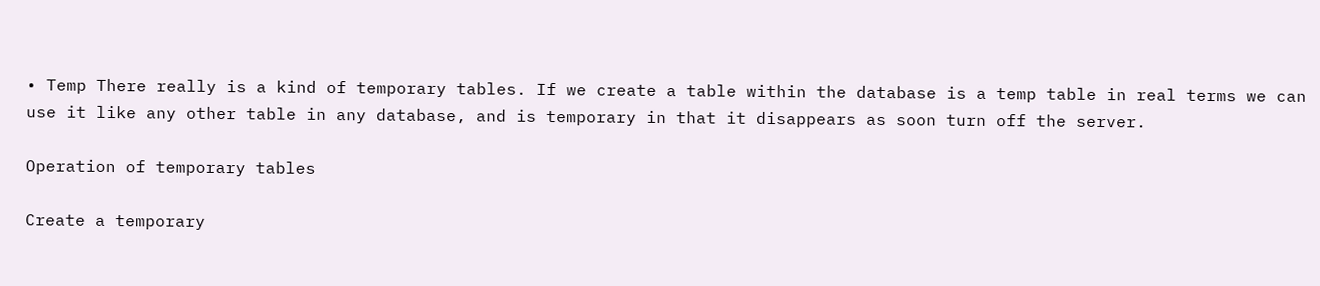• Temp There really is a kind of temporary tables. If we create a table within the database is a temp table in real terms we can use it like any other table in any database, and is temporary in that it disappears as soon turn off the server.

Operation of temporary tables

Create a temporary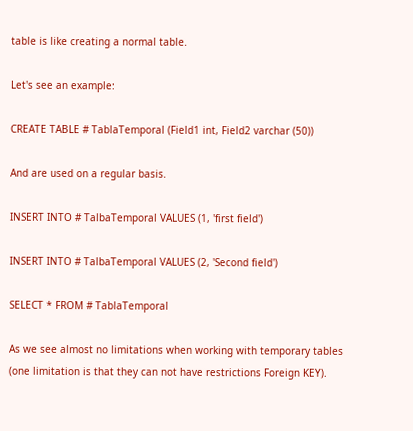table is like creating a normal table.

Let's see an example:

CREATE TABLE # TablaTemporal (Field1 int, Field2 varchar (50))

And are used on a regular basis.

INSERT INTO # TalbaTemporal VALUES (1, 'first field')

INSERT INTO # TalbaTemporal VALUES (2, 'Second field')

SELECT * FROM # TablaTemporal

As we see almost no limitations when working with temporary tables (one limitation is that they can not have restrictions Foreign KEY).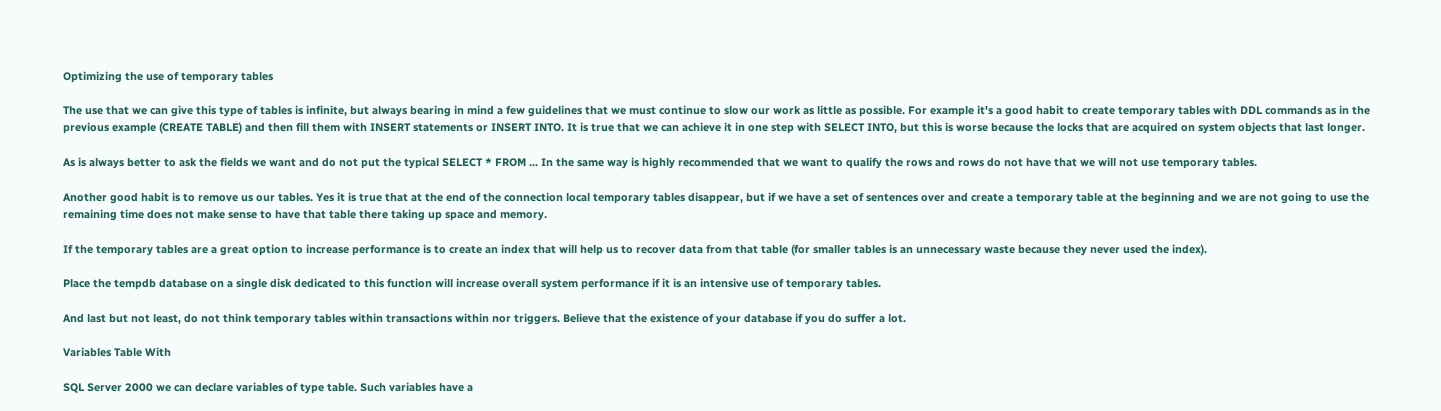Optimizing the use of temporary tables

The use that we can give this type of tables is infinite, but always bearing in mind a few guidelines that we must continue to slow our work as little as possible. For example it's a good habit to create temporary tables with DDL commands as in the previous example (CREATE TABLE) and then fill them with INSERT statements or INSERT INTO. It is true that we can achieve it in one step with SELECT INTO, but this is worse because the locks that are acquired on system objects that last longer.

As is always better to ask the fields we want and do not put the typical SELECT * FROM ... In the same way is highly recommended that we want to qualify the rows and rows do not have that we will not use temporary tables.

Another good habit is to remove us our tables. Yes it is true that at the end of the connection local temporary tables disappear, but if we have a set of sentences over and create a temporary table at the beginning and we are not going to use the remaining time does not make sense to have that table there taking up space and memory.

If the temporary tables are a great option to increase performance is to create an index that will help us to recover data from that table (for smaller tables is an unnecessary waste because they never used the index).

Place the tempdb database on a single disk dedicated to this function will increase overall system performance if it is an intensive use of temporary tables.

And last but not least, do not think temporary tables within transactions within nor triggers. Believe that the existence of your database if you do suffer a lot.

Variables Table With

SQL Server 2000 we can declare variables of type table. Such variables have a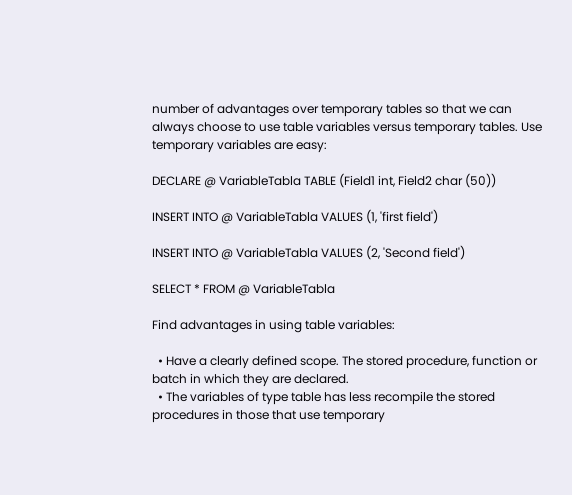number of advantages over temporary tables so that we can always choose to use table variables versus temporary tables. Use temporary variables are easy:

DECLARE @ VariableTabla TABLE (Field1 int, Field2 char (50))

INSERT INTO @ VariableTabla VALUES (1, 'first field')

INSERT INTO @ VariableTabla VALUES (2, 'Second field')

SELECT * FROM @ VariableTabla

Find advantages in using table variables:

  • Have a clearly defined scope. The stored procedure, function or batch in which they are declared.
  • The variables of type table has less recompile the stored procedures in those that use temporary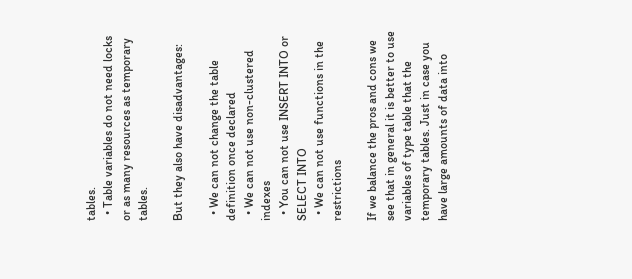tables.
  • Table variables do not need locks or as many resources as temporary tables.

But they also have disadvantages:

  • We can not change the table definition once declared
  • We can not use non-clustered indexes
  • You can not use INSERT INTO or SELECT INTO
  • We can not use functions in the restrictions

If we balance the pros and cons we see that in general it is better to use variables of type table that the temporary tables. Just in case you have large amounts of data into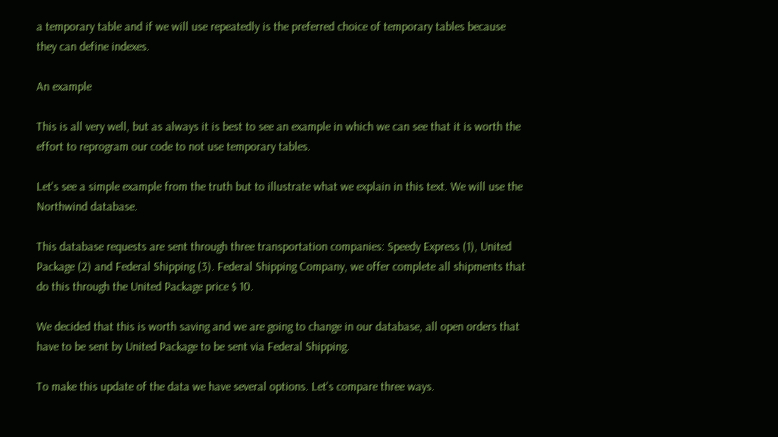a temporary table and if we will use repeatedly is the preferred choice of temporary tables because they can define indexes.

An example

This is all very well, but as always it is best to see an example in which we can see that it is worth the effort to reprogram our code to not use temporary tables.

Let's see a simple example from the truth but to illustrate what we explain in this text. We will use the Northwind database.

This database requests are sent through three transportation companies: Speedy Express (1), United Package (2) and Federal Shipping (3). Federal Shipping Company, we offer complete all shipments that do this through the United Package price $ 10.

We decided that this is worth saving and we are going to change in our database, all open orders that have to be sent by United Package to be sent via Federal Shipping.

To make this update of the data we have several options. Let's compare three ways.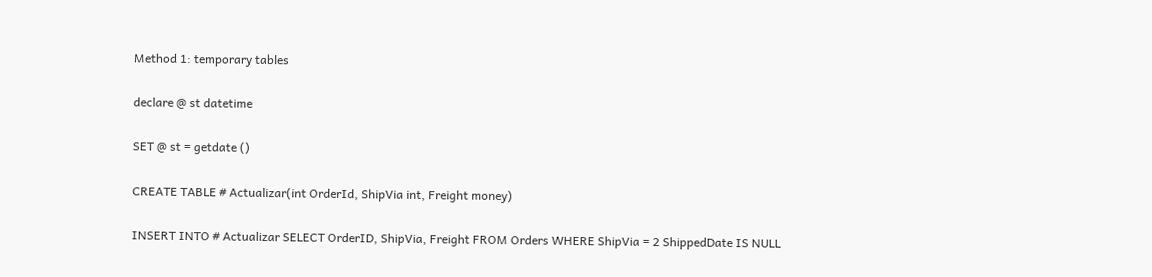Method 1: temporary tables

declare @ st datetime

SET @ st = getdate ()

CREATE TABLE # Actualizar(int OrderId, ShipVia int, Freight money)

INSERT INTO # Actualizar SELECT OrderID, ShipVia, Freight FROM Orders WHERE ShipVia = 2 ShippedDate IS NULL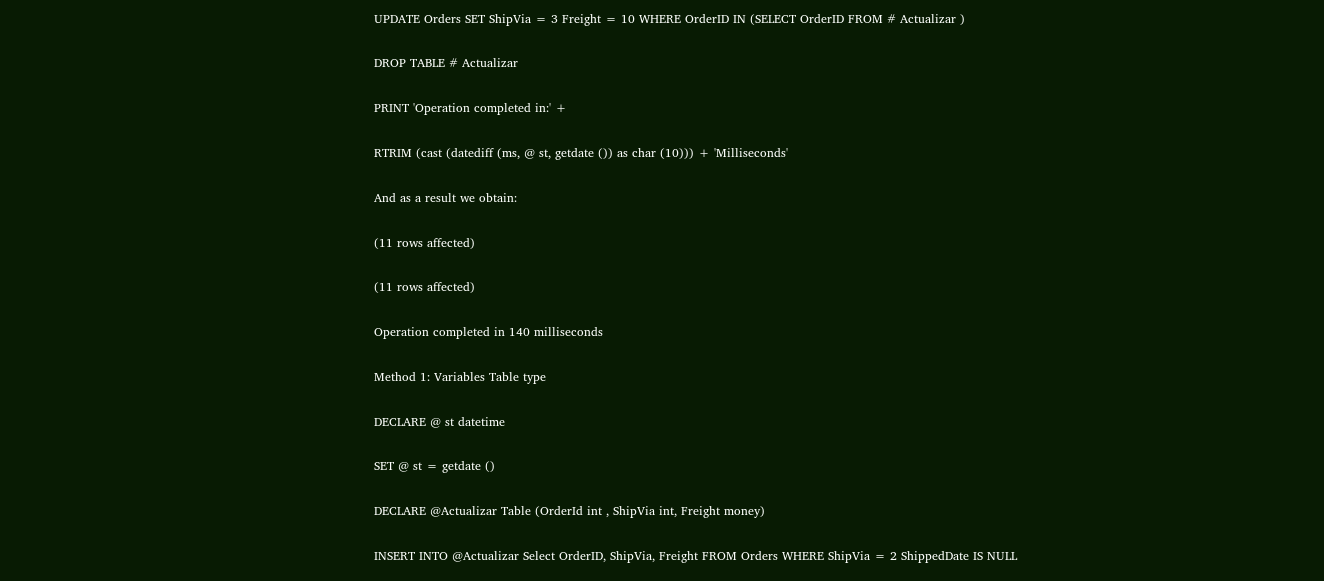UPDATE Orders SET ShipVia = 3 Freight = 10 WHERE OrderID IN (SELECT OrderID FROM # Actualizar )

DROP TABLE # Actualizar

PRINT 'Operation completed in:' +

RTRIM (cast (datediff (ms, @ st, getdate ()) as char (10))) + 'Milliseconds'

And as a result we obtain:

(11 rows affected)

(11 rows affected)

Operation completed in 140 milliseconds

Method 1: Variables Table type

DECLARE @ st datetime

SET @ st = getdate ()

DECLARE @Actualizar Table (OrderId int , ShipVia int, Freight money)

INSERT INTO @Actualizar Select OrderID, ShipVia, Freight FROM Orders WHERE ShipVia = 2 ShippedDate IS NULL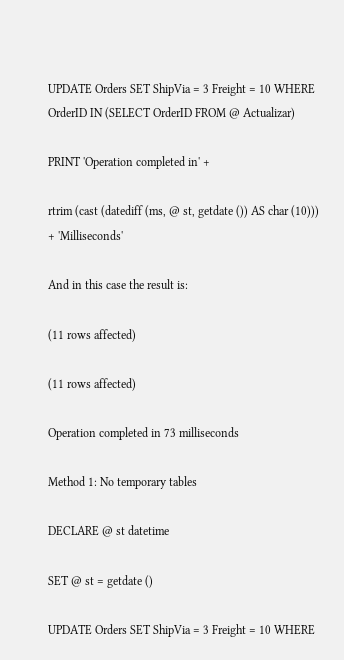UPDATE Orders SET ShipVia = 3 Freight = 10 WHERE OrderID IN (SELECT OrderID FROM @ Actualizar)

PRINT 'Operation completed in' +

rtrim (cast (datediff (ms, @ st, getdate ()) AS char (10))) + 'Milliseconds'

And in this case the result is:

(11 rows affected)

(11 rows affected)

Operation completed in 73 milliseconds

Method 1: No temporary tables

DECLARE @ st datetime

SET @ st = getdate ()

UPDATE Orders SET ShipVia = 3 Freight = 10 WHERE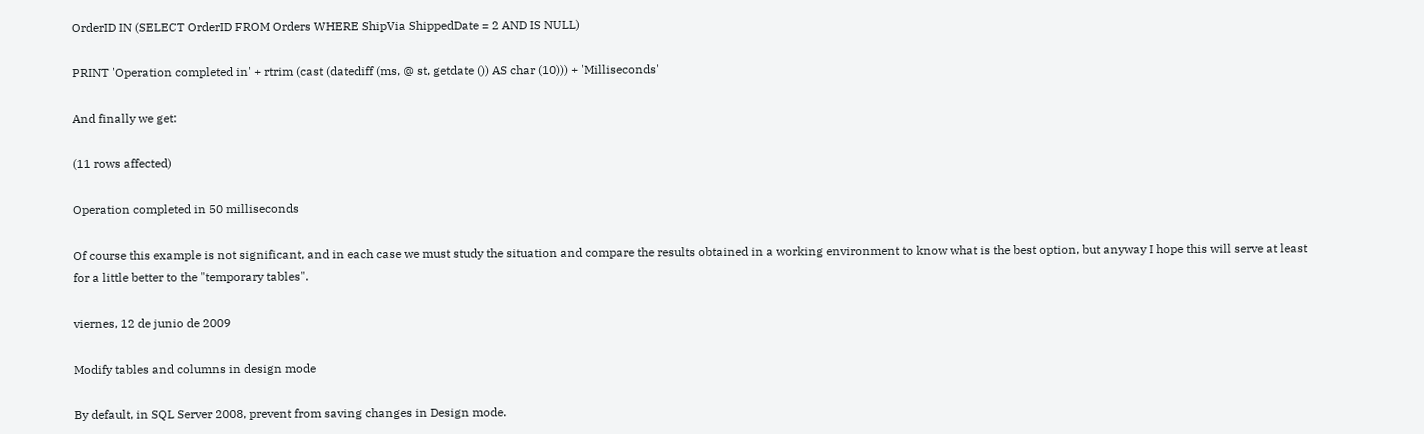OrderID IN (SELECT OrderID FROM Orders WHERE ShipVia ShippedDate = 2 AND IS NULL)

PRINT 'Operation completed in' + rtrim (cast (datediff (ms, @ st, getdate ()) AS char (10))) + 'Milliseconds'

And finally we get:

(11 rows affected)

Operation completed in 50 milliseconds

Of course this example is not significant, and in each case we must study the situation and compare the results obtained in a working environment to know what is the best option, but anyway I hope this will serve at least for a little better to the "temporary tables".

viernes, 12 de junio de 2009

Modify tables and columns in design mode

By default, in SQL Server 2008, prevent from saving changes in Design mode.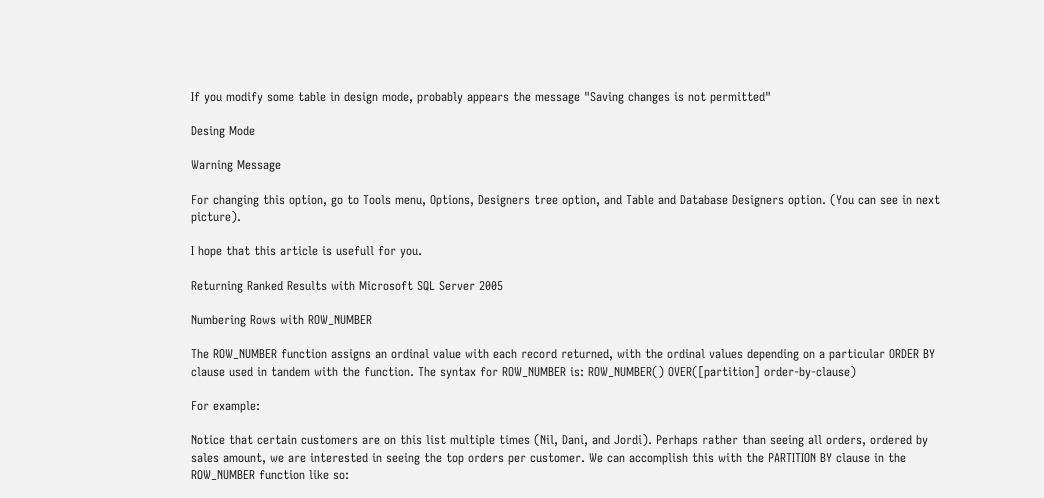If you modify some table in design mode, probably appears the message "Saving changes is not permitted"

Desing Mode

Warning Message

For changing this option, go to Tools menu, Options, Designers tree option, and Table and Database Designers option. (You can see in next picture).

I hope that this article is usefull for you.

Returning Ranked Results with Microsoft SQL Server 2005

Numbering Rows with ROW_NUMBER

The ROW_NUMBER function assigns an ordinal value with each record returned, with the ordinal values depending on a particular ORDER BY clause used in tandem with the function. The syntax for ROW_NUMBER is: ROW_NUMBER() OVER([partition] order-by-clause)

For example:

Notice that certain customers are on this list multiple times (Nil, Dani, and Jordi). Perhaps rather than seeing all orders, ordered by sales amount, we are interested in seeing the top orders per customer. We can accomplish this with the PARTITION BY clause in the ROW_NUMBER function like so: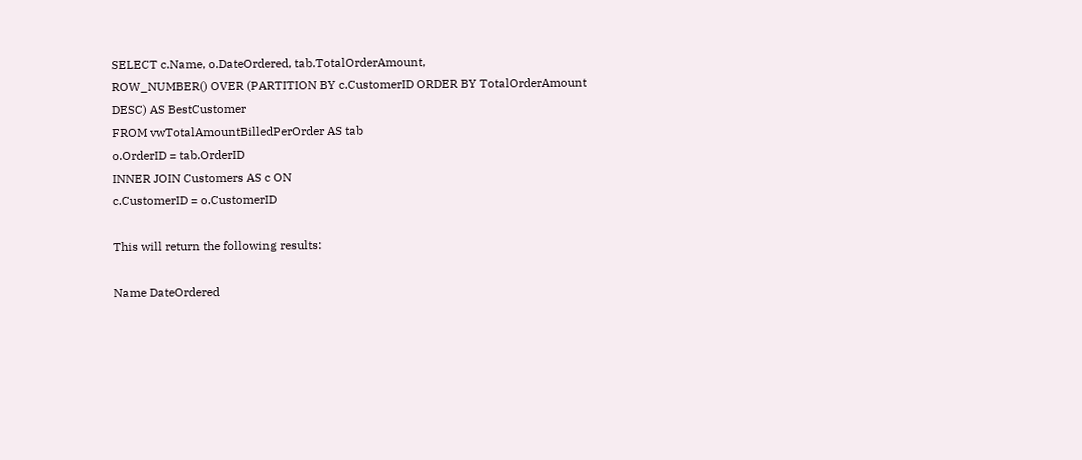SELECT c.Name, o.DateOrdered, tab.TotalOrderAmount,
ROW_NUMBER() OVER (PARTITION BY c.CustomerID ORDER BY TotalOrderAmount DESC) AS BestCustomer
FROM vwTotalAmountBilledPerOrder AS tab
o.OrderID = tab.OrderID
INNER JOIN Customers AS c ON
c.CustomerID = o.CustomerID

This will return the following results:

Name DateOrdered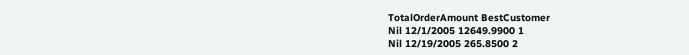TotalOrderAmount BestCustomer
Nil 12/1/2005 12649.9900 1
Nil 12/19/2005 265.8500 2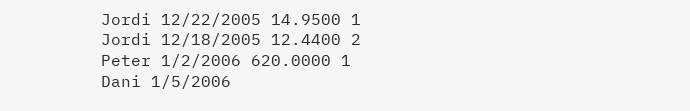Jordi 12/22/2005 14.9500 1
Jordi 12/18/2005 12.4400 2
Peter 1/2/2006 620.0000 1
Dani 1/5/2006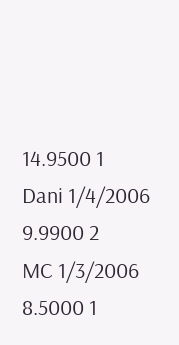14.9500 1
Dani 1/4/2006 9.9900 2
MC 1/3/2006 8.5000 1